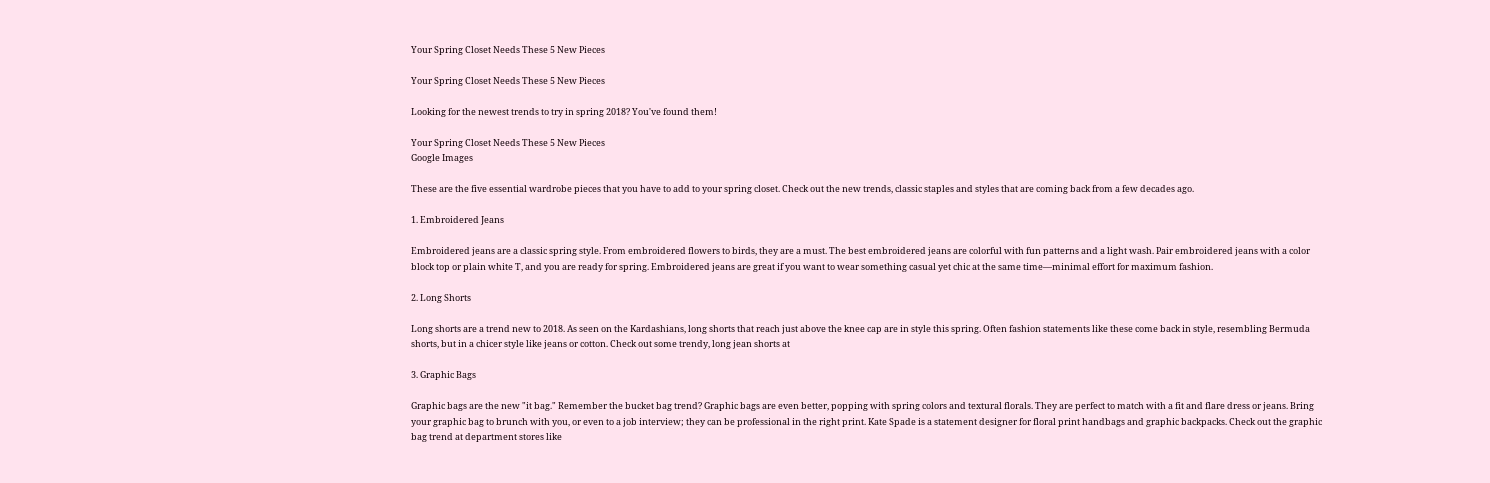Your Spring Closet Needs These 5 New Pieces

Your Spring Closet Needs These 5 New Pieces

Looking for the newest trends to try in spring 2018? You've found them!

Your Spring Closet Needs These 5 New Pieces
Google Images

These are the five essential wardrobe pieces that you have to add to your spring closet. Check out the new trends, classic staples and styles that are coming back from a few decades ago.

1. Embroidered Jeans

Embroidered jeans are a classic spring style. From embroidered flowers to birds, they are a must. The best embroidered jeans are colorful with fun patterns and a light wash. Pair embroidered jeans with a color block top or plain white T, and you are ready for spring. Embroidered jeans are great if you want to wear something casual yet chic at the same time—minimal effort for maximum fashion.

2. Long Shorts

Long shorts are a trend new to 2018. As seen on the Kardashians, long shorts that reach just above the knee cap are in style this spring. Often fashion statements like these come back in style, resembling Bermuda shorts, but in a chicer style like jeans or cotton. Check out some trendy, long jean shorts at

3. Graphic Bags

Graphic bags are the new "it bag." Remember the bucket bag trend? Graphic bags are even better, popping with spring colors and textural florals. They are perfect to match with a fit and flare dress or jeans. Bring your graphic bag to brunch with you, or even to a job interview; they can be professional in the right print. Kate Spade is a statement designer for floral print handbags and graphic backpacks. Check out the graphic bag trend at department stores like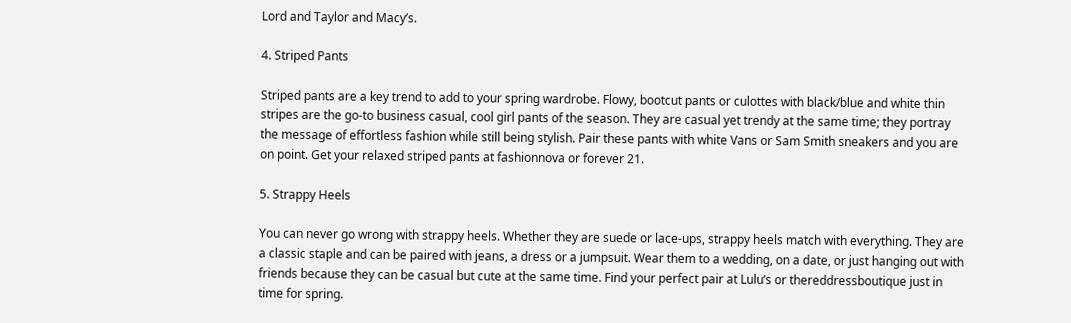Lord and Taylor and Macy’s.

4. Striped Pants

Striped pants are a key trend to add to your spring wardrobe. Flowy, bootcut pants or culottes with black/blue and white thin stripes are the go-to business casual, cool girl pants of the season. They are casual yet trendy at the same time; they portray the message of effortless fashion while still being stylish. Pair these pants with white Vans or Sam Smith sneakers and you are on point. Get your relaxed striped pants at fashionnova or forever 21.

5. Strappy Heels

You can never go wrong with strappy heels. Whether they are suede or lace-ups, strappy heels match with everything. They are a classic staple and can be paired with jeans, a dress or a jumpsuit. Wear them to a wedding, on a date, or just hanging out with friends because they can be casual but cute at the same time. Find your perfect pair at Lulu’s or thereddressboutique just in time for spring.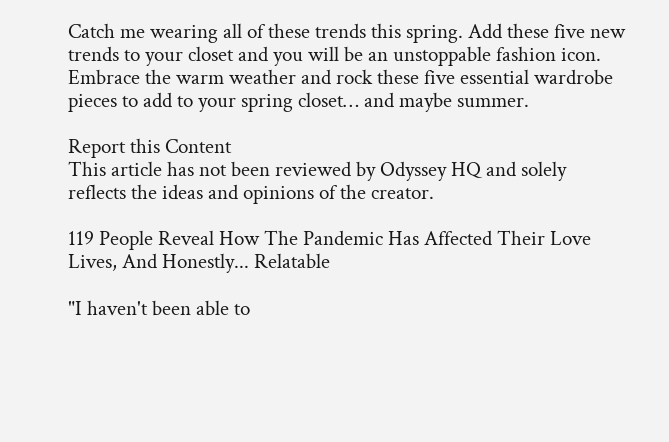Catch me wearing all of these trends this spring. Add these five new trends to your closet and you will be an unstoppable fashion icon. Embrace the warm weather and rock these five essential wardrobe pieces to add to your spring closet… and maybe summer.

Report this Content
This article has not been reviewed by Odyssey HQ and solely reflects the ideas and opinions of the creator.

119 People Reveal How The Pandemic Has Affected Their Love Lives, And Honestly... Relatable

"I haven't been able to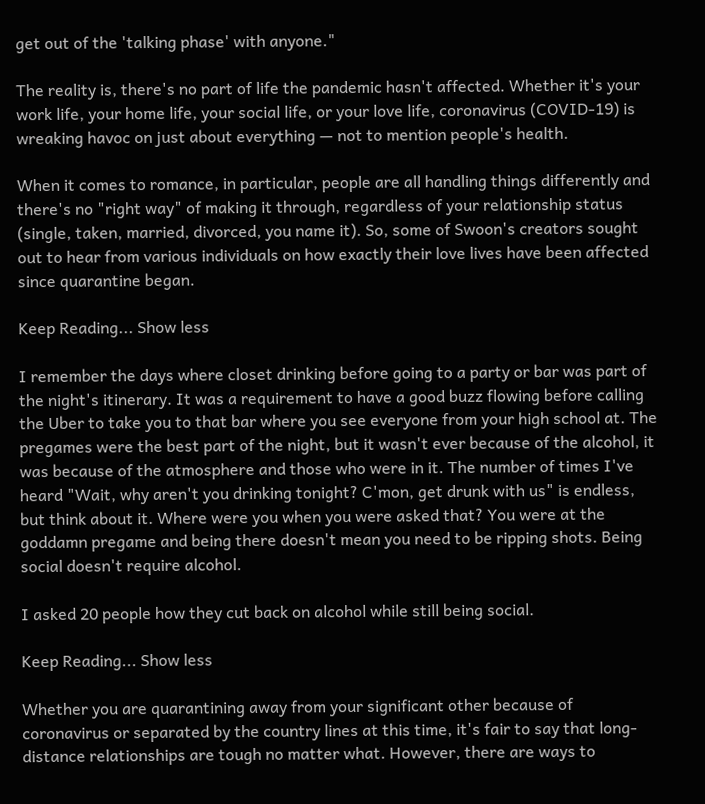get out of the 'talking phase' with anyone."

The reality is, there's no part of life the pandemic hasn't affected. Whether it's your work life, your home life, your social life, or your love life, coronavirus (COVID-19) is wreaking havoc on just about everything — not to mention people's health.

When it comes to romance, in particular, people are all handling things differently and there's no "right way" of making it through, regardless of your relationship status (single, taken, married, divorced, you name it). So, some of Swoon's creators sought out to hear from various individuals on how exactly their love lives have been affected since quarantine began.

Keep Reading... Show less

I remember the days where closet drinking before going to a party or bar was part of the night's itinerary. It was a requirement to have a good buzz flowing before calling the Uber to take you to that bar where you see everyone from your high school at. The pregames were the best part of the night, but it wasn't ever because of the alcohol, it was because of the atmosphere and those who were in it. The number of times I've heard "Wait, why aren't you drinking tonight? C'mon, get drunk with us" is endless, but think about it. Where were you when you were asked that? You were at the goddamn pregame and being there doesn't mean you need to be ripping shots. Being social doesn't require alcohol.

I asked 20 people how they cut back on alcohol while still being social.

Keep Reading... Show less

Whether you are quarantining away from your significant other because of coronavirus or separated by the country lines at this time, it's fair to say that long-distance relationships are tough no matter what. However, there are ways to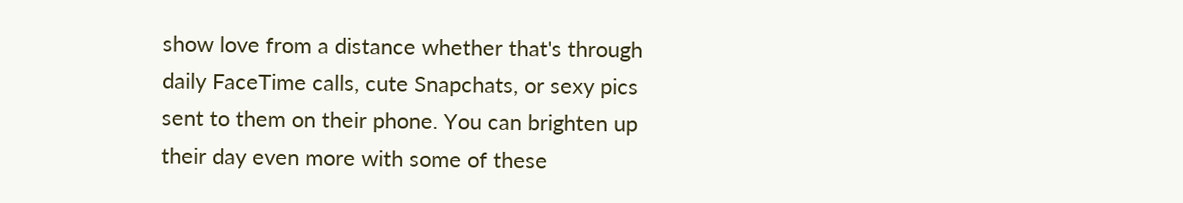show love from a distance whether that's through daily FaceTime calls, cute Snapchats, or sexy pics sent to them on their phone. You can brighten up their day even more with some of these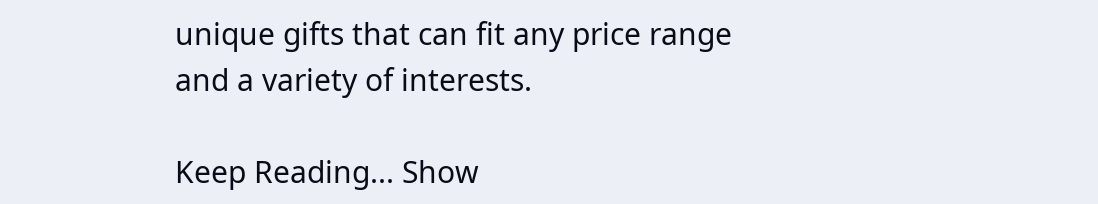unique gifts that can fit any price range and a variety of interests.

Keep Reading... Show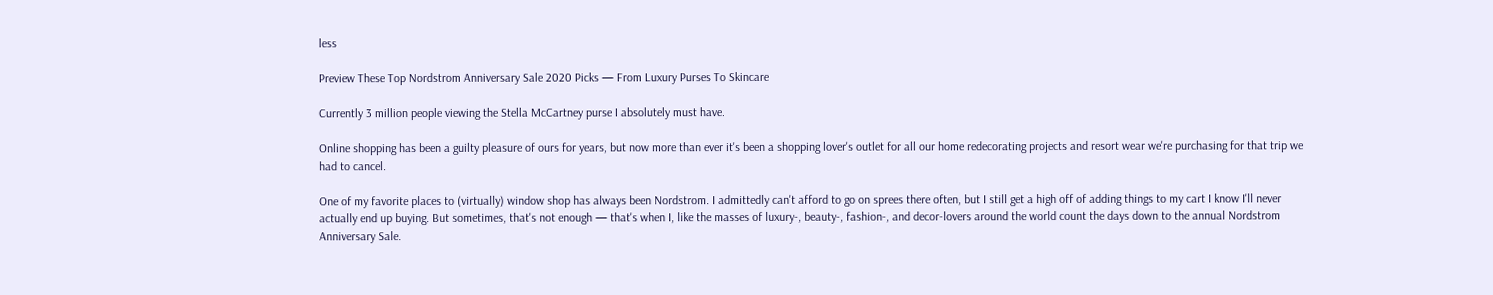less

Preview These Top Nordstrom Anniversary Sale 2020 Picks — From Luxury Purses To Skincare

Currently 3 million people viewing the Stella McCartney purse I absolutely must have.

Online shopping has been a guilty pleasure of ours for years, but now more than ever it's been a shopping lover's outlet for all our home redecorating projects and resort wear we're purchasing for that trip we had to cancel.

One of my favorite places to (virtually) window shop has always been Nordstrom. I admittedly can't afford to go on sprees there often, but I still get a high off of adding things to my cart I know I'll never actually end up buying. But sometimes, that's not enough — that's when I, like the masses of luxury-, beauty-, fashion-, and decor-lovers around the world count the days down to the annual Nordstrom Anniversary Sale.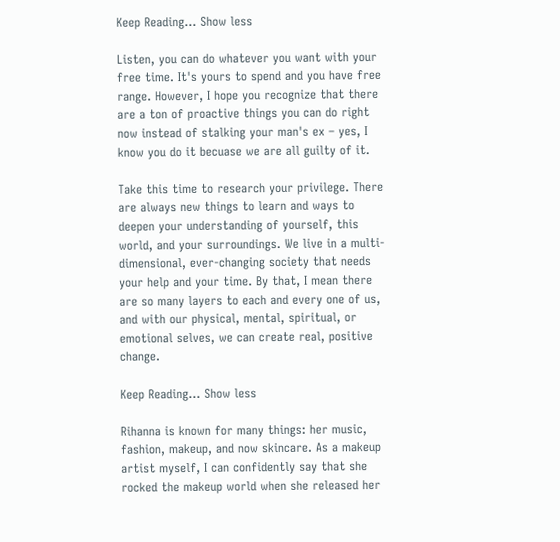Keep Reading... Show less

Listen, you can do whatever you want with your free time. It's yours to spend and you have free range. However, I hope you recognize that there are a ton of proactive things you can do right now instead of stalking your man's ex – yes, I know you do it becuase we are all guilty of it.

Take this time to research your privilege. There are always new things to learn and ways to deepen your understanding of yourself, this world, and your surroundings. We live in a multi-dimensional, ever-changing society that needs your help and your time. By that, I mean there are so many layers to each and every one of us, and with our physical, mental, spiritual, or emotional selves, we can create real, positive change.

Keep Reading... Show less

Rihanna is known for many things: her music, fashion, makeup, and now skincare. As a makeup artist myself, I can confidently say that she rocked the makeup world when she released her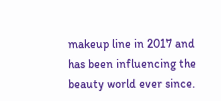makeup line in 2017 and has been influencing the beauty world ever since.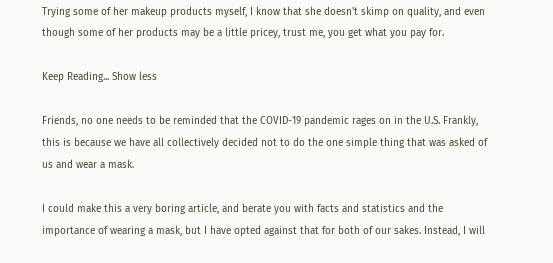Trying some of her makeup products myself, I know that she doesn't skimp on quality, and even though some of her products may be a little pricey, trust me, you get what you pay for.

Keep Reading... Show less

Friends, no one needs to be reminded that the COVID-19 pandemic rages on in the U.S. Frankly, this is because we have all collectively decided not to do the one simple thing that was asked of us and wear a mask.

I could make this a very boring article, and berate you with facts and statistics and the importance of wearing a mask, but I have opted against that for both of our sakes. Instead, I will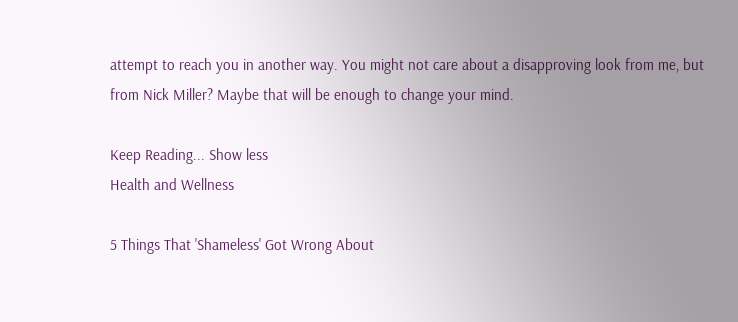attempt to reach you in another way. You might not care about a disapproving look from me, but from Nick Miller? Maybe that will be enough to change your mind.

Keep Reading... Show less
Health and Wellness

5 Things That 'Shameless' Got Wrong About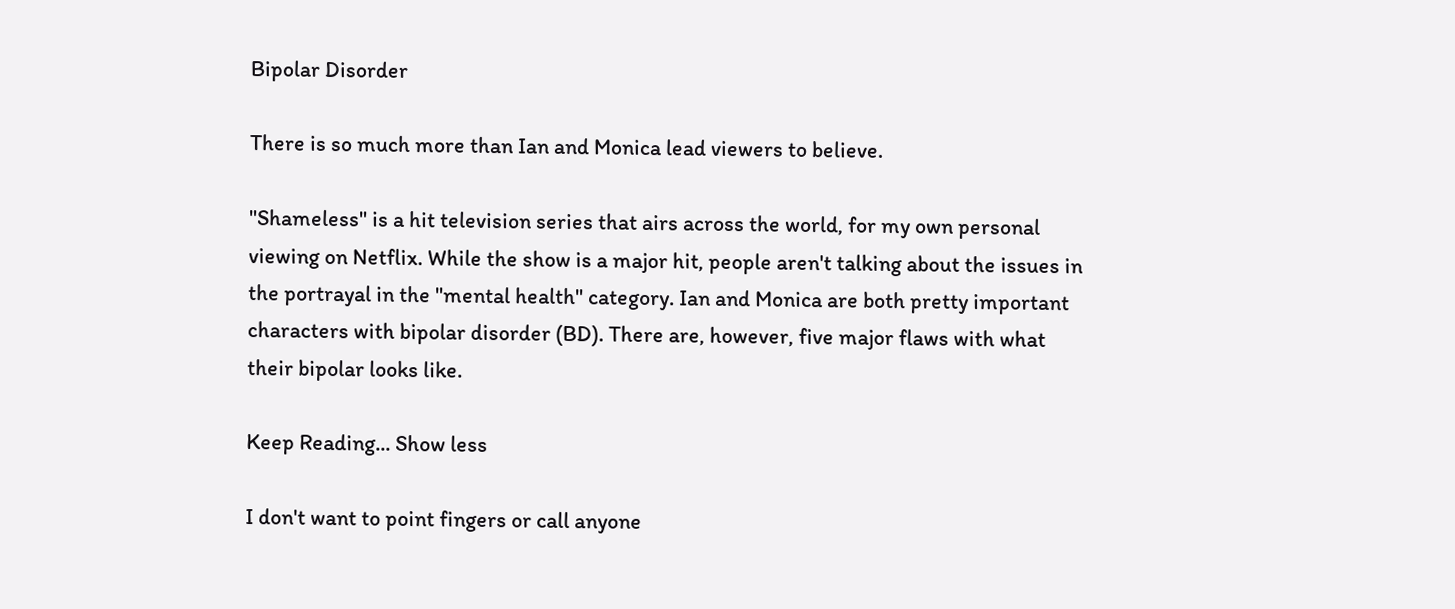Bipolar Disorder

There is so much more than Ian and Monica lead viewers to believe.

"Shameless" is a hit television series that airs across the world, for my own personal viewing on Netflix. While the show is a major hit, people aren't talking about the issues in the portrayal in the "mental health" category. Ian and Monica are both pretty important characters with bipolar disorder (BD). There are, however, five major flaws with what their bipolar looks like.

Keep Reading... Show less

I don't want to point fingers or call anyone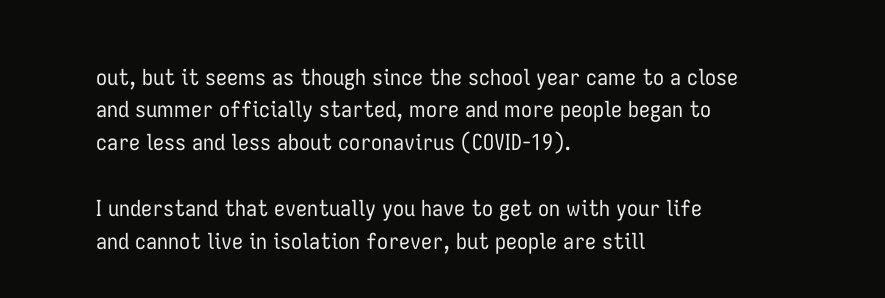out, but it seems as though since the school year came to a close and summer officially started, more and more people began to care less and less about coronavirus (COVID-19).

I understand that eventually you have to get on with your life and cannot live in isolation forever, but people are still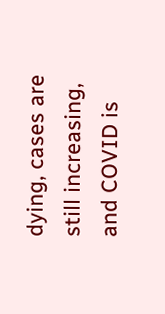dying, cases are still increasing, and COVID is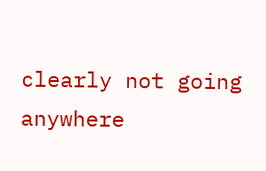clearly not going anywhere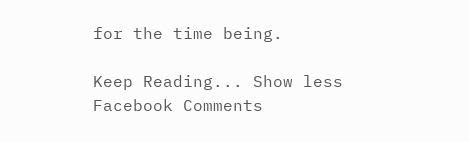for the time being.

Keep Reading... Show less
Facebook Comments